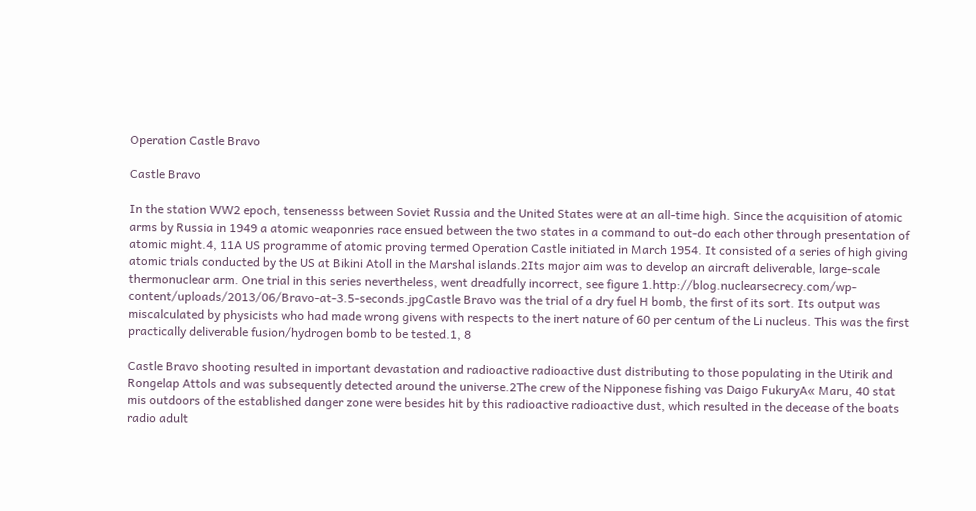Operation Castle Bravo

Castle Bravo

In the station WW2 epoch, tensenesss between Soviet Russia and the United States were at an all-time high. Since the acquisition of atomic arms by Russia in 1949 a atomic weaponries race ensued between the two states in a command to out-do each other through presentation of atomic might.4, 11A US programme of atomic proving termed Operation Castle initiated in March 1954. It consisted of a series of high giving atomic trials conducted by the US at Bikini Atoll in the Marshal islands.2Its major aim was to develop an aircraft deliverable, large-scale thermonuclear arm. One trial in this series nevertheless, went dreadfully incorrect, see figure 1.http://blog.nuclearsecrecy.com/wp-content/uploads/2013/06/Bravo-at-3.5-seconds.jpgCastle Bravo was the trial of a dry fuel H bomb, the first of its sort. Its output was miscalculated by physicists who had made wrong givens with respects to the inert nature of 60 per centum of the Li nucleus. This was the first practically deliverable fusion/hydrogen bomb to be tested.1, 8

Castle Bravo shooting resulted in important devastation and radioactive radioactive dust distributing to those populating in the Utirik and Rongelap Attols and was subsequently detected around the universe.2The crew of the Nipponese fishing vas Daigo FukuryA« Maru, 40 stat mis outdoors of the established danger zone were besides hit by this radioactive radioactive dust, which resulted in the decease of the boats radio adult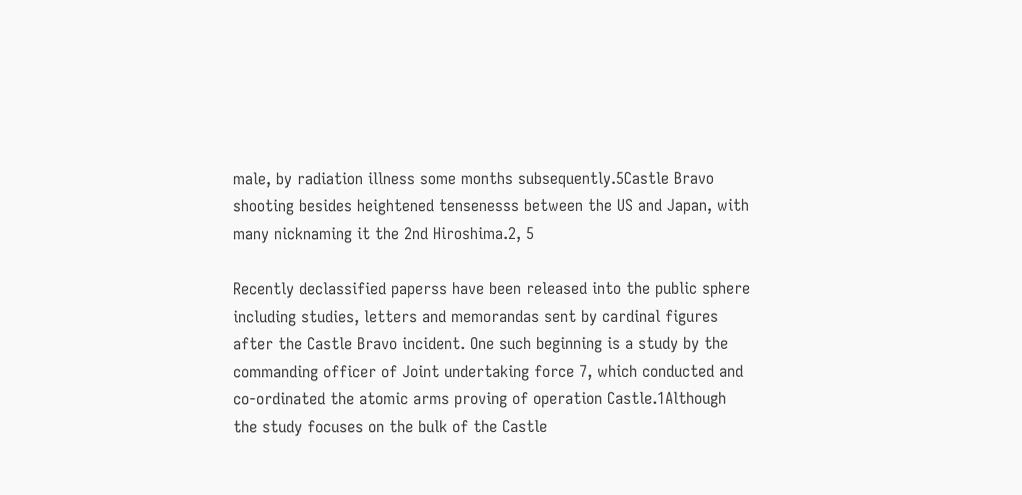male, by radiation illness some months subsequently.5Castle Bravo shooting besides heightened tensenesss between the US and Japan, with many nicknaming it the 2nd Hiroshima.2, 5

Recently declassified paperss have been released into the public sphere including studies, letters and memorandas sent by cardinal figures after the Castle Bravo incident. One such beginning is a study by the commanding officer of Joint undertaking force 7, which conducted and co-ordinated the atomic arms proving of operation Castle.1Although the study focuses on the bulk of the Castle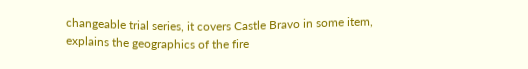changeable trial series, it covers Castle Bravo in some item, explains the geographics of the fire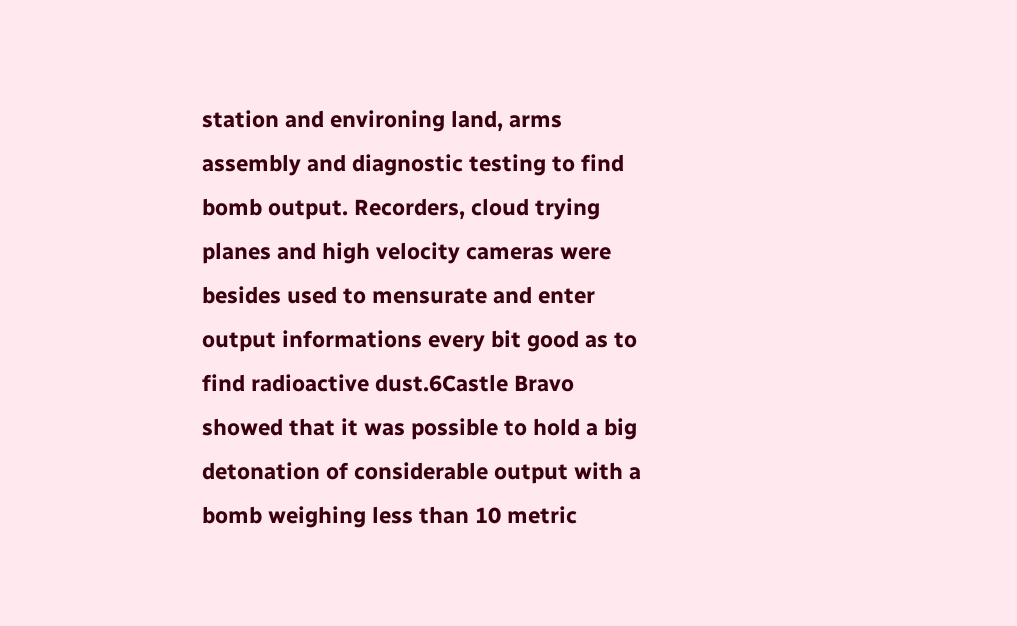station and environing land, arms assembly and diagnostic testing to find bomb output. Recorders, cloud trying planes and high velocity cameras were besides used to mensurate and enter output informations every bit good as to find radioactive dust.6Castle Bravo showed that it was possible to hold a big detonation of considerable output with a bomb weighing less than 10 metric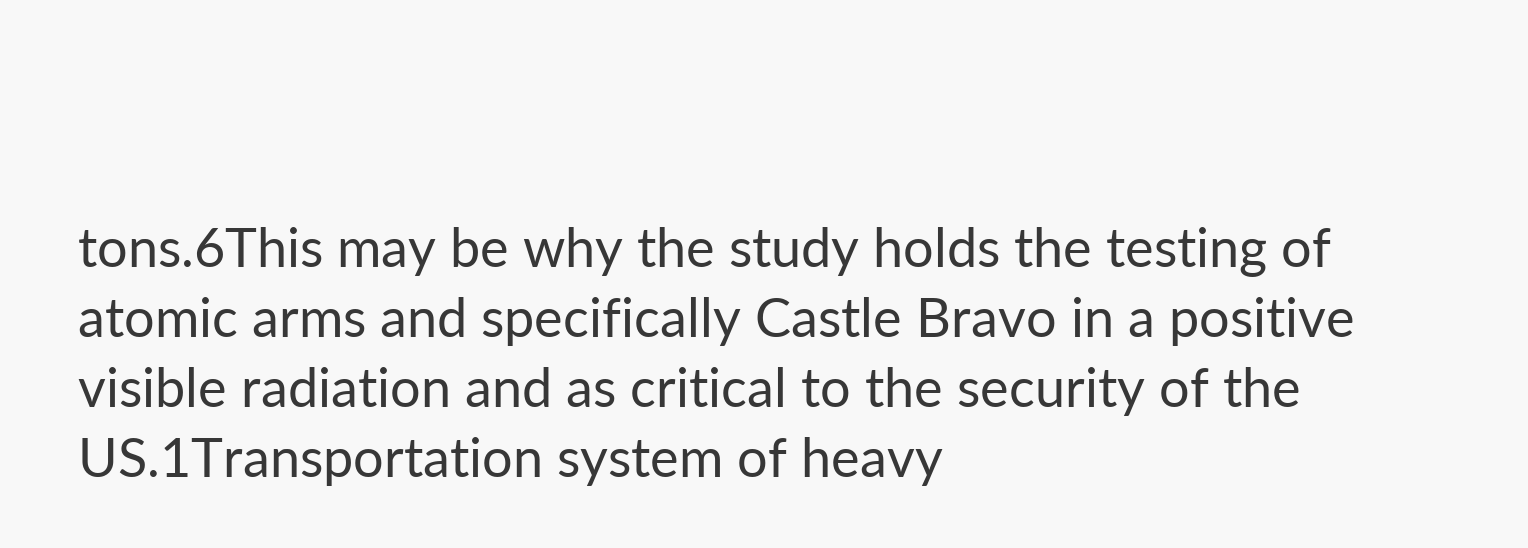tons.6This may be why the study holds the testing of atomic arms and specifically Castle Bravo in a positive visible radiation and as critical to the security of the US.1Transportation system of heavy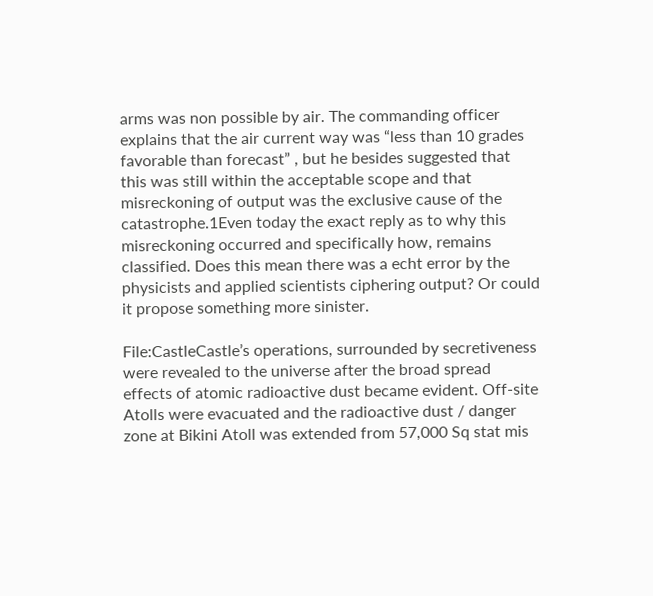arms was non possible by air. The commanding officer explains that the air current way was “less than 10 grades favorable than forecast” , but he besides suggested that this was still within the acceptable scope and that misreckoning of output was the exclusive cause of the catastrophe.1Even today the exact reply as to why this misreckoning occurred and specifically how, remains classified. Does this mean there was a echt error by the physicists and applied scientists ciphering output? Or could it propose something more sinister.

File:CastleCastle’s operations, surrounded by secretiveness were revealed to the universe after the broad spread effects of atomic radioactive dust became evident. Off-site Atolls were evacuated and the radioactive dust / danger zone at Bikini Atoll was extended from 57,000 Sq stat mis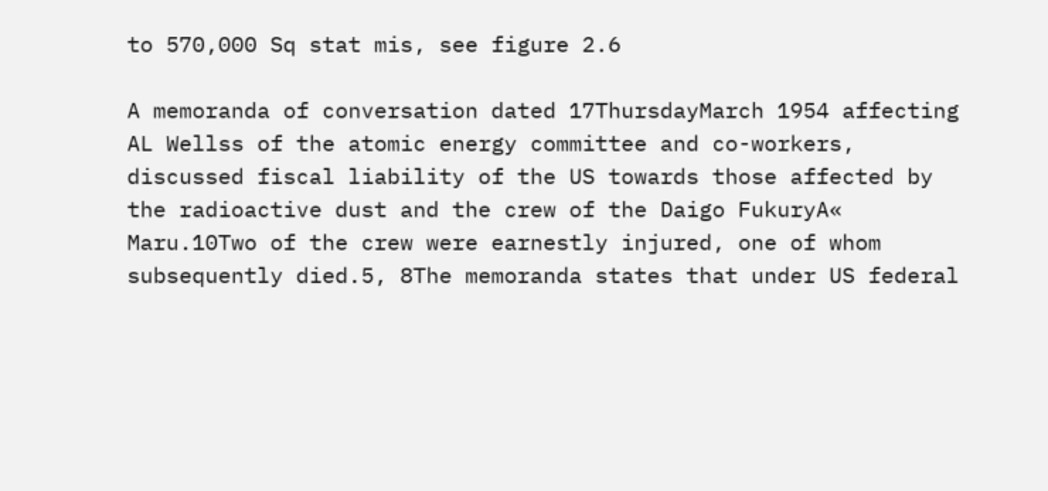to 570,000 Sq stat mis, see figure 2.6

A memoranda of conversation dated 17ThursdayMarch 1954 affecting AL Wellss of the atomic energy committee and co-workers, discussed fiscal liability of the US towards those affected by the radioactive dust and the crew of the Daigo FukuryA« Maru.10Two of the crew were earnestly injured, one of whom subsequently died.5, 8The memoranda states that under US federal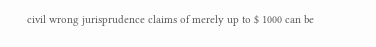civil wrong jurisprudence claims of merely up to $ 1000 can be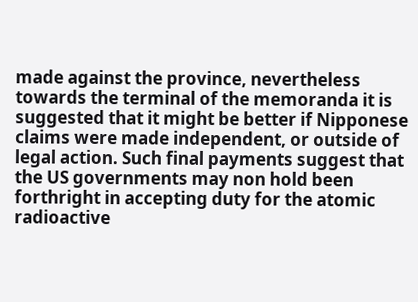made against the province, nevertheless towards the terminal of the memoranda it is suggested that it might be better if Nipponese claims were made independent, or outside of legal action. Such final payments suggest that the US governments may non hold been forthright in accepting duty for the atomic radioactive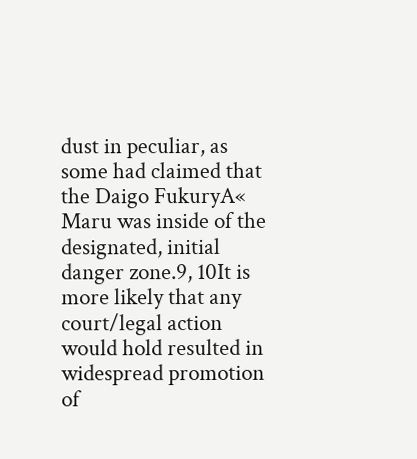dust in peculiar, as some had claimed that the Daigo FukuryA« Maru was inside of the designated, initial danger zone.9, 10It is more likely that any court/legal action would hold resulted in widespread promotion of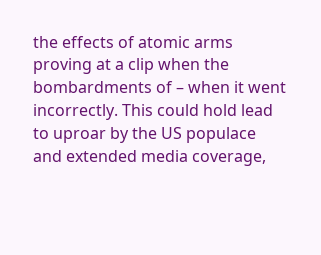the effects of atomic arms proving at a clip when the bombardments of – when it went incorrectly. This could hold lead to uproar by the US populace and extended media coverage,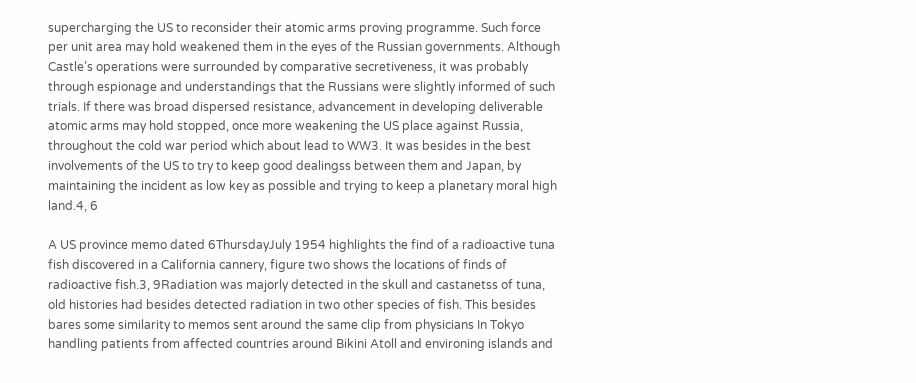supercharging the US to reconsider their atomic arms proving programme. Such force per unit area may hold weakened them in the eyes of the Russian governments. Although Castle’s operations were surrounded by comparative secretiveness, it was probably through espionage and understandings that the Russians were slightly informed of such trials. If there was broad dispersed resistance, advancement in developing deliverable atomic arms may hold stopped, once more weakening the US place against Russia, throughout the cold war period which about lead to WW3. It was besides in the best involvements of the US to try to keep good dealingss between them and Japan, by maintaining the incident as low key as possible and trying to keep a planetary moral high land.4, 6

A US province memo dated 6ThursdayJuly 1954 highlights the find of a radioactive tuna fish discovered in a California cannery, figure two shows the locations of finds of radioactive fish.3, 9Radiation was majorly detected in the skull and castanetss of tuna, old histories had besides detected radiation in two other species of fish. This besides bares some similarity to memos sent around the same clip from physicians In Tokyo handling patients from affected countries around Bikini Atoll and environing islands and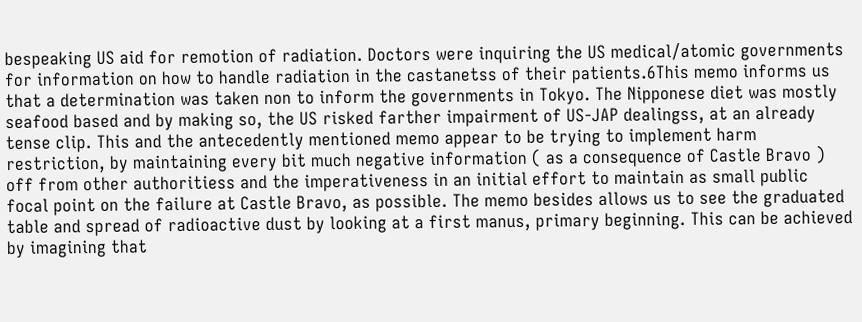bespeaking US aid for remotion of radiation. Doctors were inquiring the US medical/atomic governments for information on how to handle radiation in the castanetss of their patients.6This memo informs us that a determination was taken non to inform the governments in Tokyo. The Nipponese diet was mostly seafood based and by making so, the US risked farther impairment of US-JAP dealingss, at an already tense clip. This and the antecedently mentioned memo appear to be trying to implement harm restriction, by maintaining every bit much negative information ( as a consequence of Castle Bravo ) off from other authoritiess and the imperativeness in an initial effort to maintain as small public focal point on the failure at Castle Bravo, as possible. The memo besides allows us to see the graduated table and spread of radioactive dust by looking at a first manus, primary beginning. This can be achieved by imagining that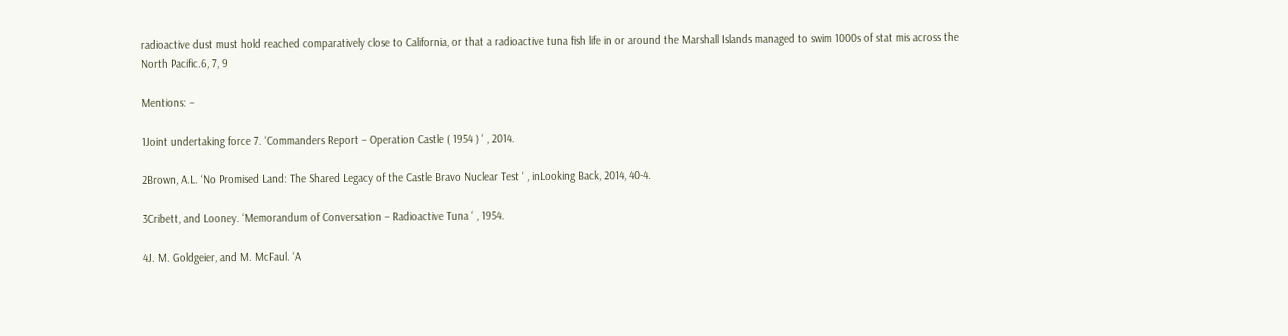radioactive dust must hold reached comparatively close to California, or that a radioactive tuna fish life in or around the Marshall Islands managed to swim 1000s of stat mis across the North Pacific.6, 7, 9

Mentions: –

1Joint undertaking force 7. ‘Commanders Report – Operation Castle ( 1954 ) ‘ , 2014.

2Brown, A.L. ‘No Promised Land: The Shared Legacy of the Castle Bravo Nuclear Test ‘ , inLooking Back, 2014, 40-4.

3Cribett, and Looney. ‘Memorandum of Conversation – Radioactive Tuna ‘ , 1954.

4J. M. Goldgeier, and M. McFaul. ‘A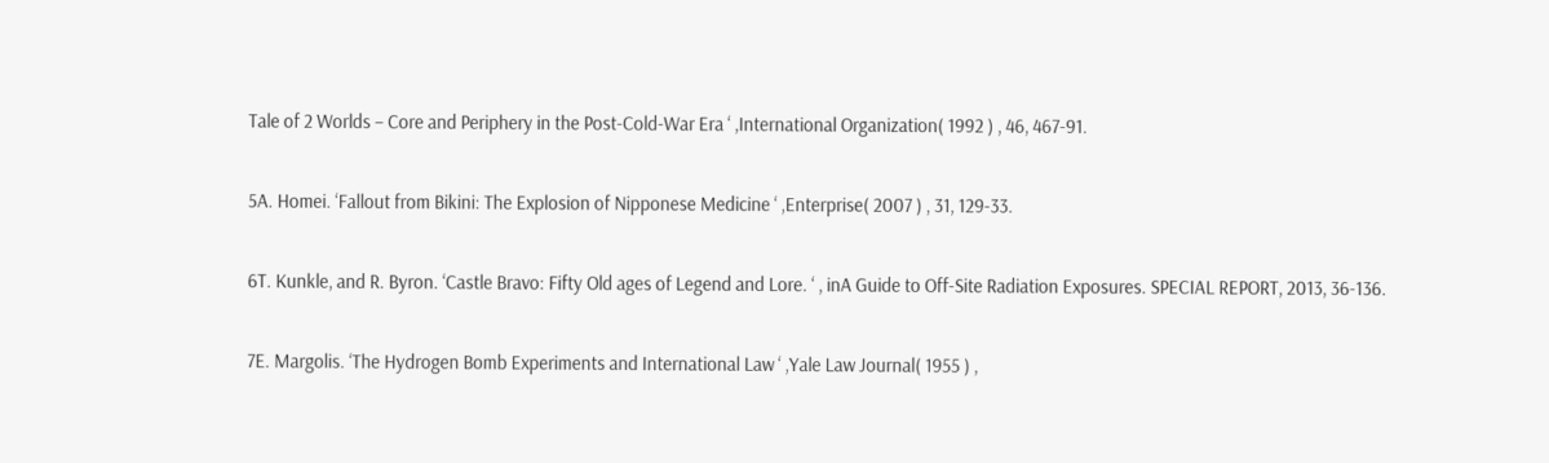Tale of 2 Worlds – Core and Periphery in the Post-Cold-War Era ‘ ,International Organization( 1992 ) , 46, 467-91.

5A. Homei. ‘Fallout from Bikini: The Explosion of Nipponese Medicine ‘ ,Enterprise( 2007 ) , 31, 129-33.

6T. Kunkle, and R. Byron. ‘Castle Bravo: Fifty Old ages of Legend and Lore. ‘ , inA Guide to Off-Site Radiation Exposures. SPECIAL REPORT, 2013, 36-136.

7E. Margolis. ‘The Hydrogen Bomb Experiments and International Law ‘ ,Yale Law Journal( 1955 ) ,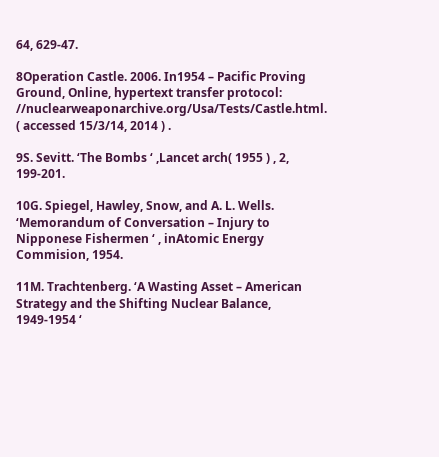64, 629-47.

8Operation Castle. 2006. In1954 – Pacific Proving Ground, Online, hypertext transfer protocol: //nuclearweaponarchive.org/Usa/Tests/Castle.html. ( accessed 15/3/14, 2014 ) .

9S. Sevitt. ‘The Bombs ‘ ,Lancet arch( 1955 ) , 2, 199-201.

10G. Spiegel, Hawley, Snow, and A. L. Wells. ‘Memorandum of Conversation – Injury to Nipponese Fishermen ‘ , inAtomic Energy Commision, 1954.

11M. Trachtenberg. ‘A Wasting Asset – American Strategy and the Shifting Nuclear Balance, 1949-1954 ‘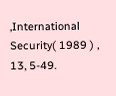,International Security( 1989 ) , 13, 5-49.